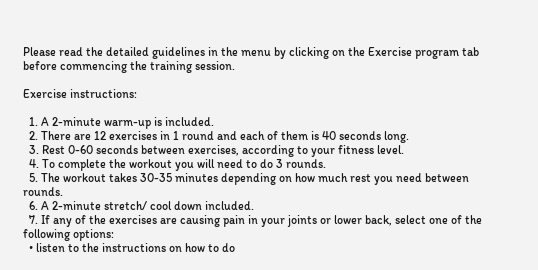Please read the detailed guidelines in the menu by clicking on the Exercise program tab before commencing the training session.

Exercise instructions:

  1. A 2-minute warm-up is included.
  2. There are 12 exercises in 1 round and each of them is 40 seconds long.
  3. Rest 0-60 seconds between exercises, according to your fitness level.
  4. To complete the workout you will need to do 3 rounds.
  5. The workout takes 30-35 minutes depending on how much rest you need between rounds.
  6. A 2-minute stretch/ cool down included.
  7. If any of the exercises are causing pain in your joints or lower back, select one of the following options:
  • listen to the instructions on how to do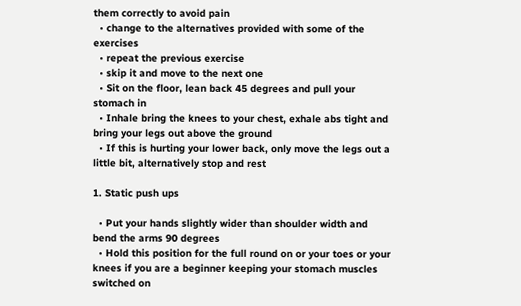them correctly to avoid pain
  • change to the alternatives provided with some of the exercises
  • repeat the previous exercise
  • skip it and move to the next one
  • Sit on the floor, lean back 45 degrees and pull your stomach in
  • Inhale bring the knees to your chest, exhale abs tight and bring your legs out above the ground
  • If this is hurting your lower back, only move the legs out a little bit, alternatively stop and rest

1. Static push ups

  • Put your hands slightly wider than shoulder width and bend the arms 90 degrees
  • Hold this position for the full round on or your toes or your knees if you are a beginner keeping your stomach muscles switched on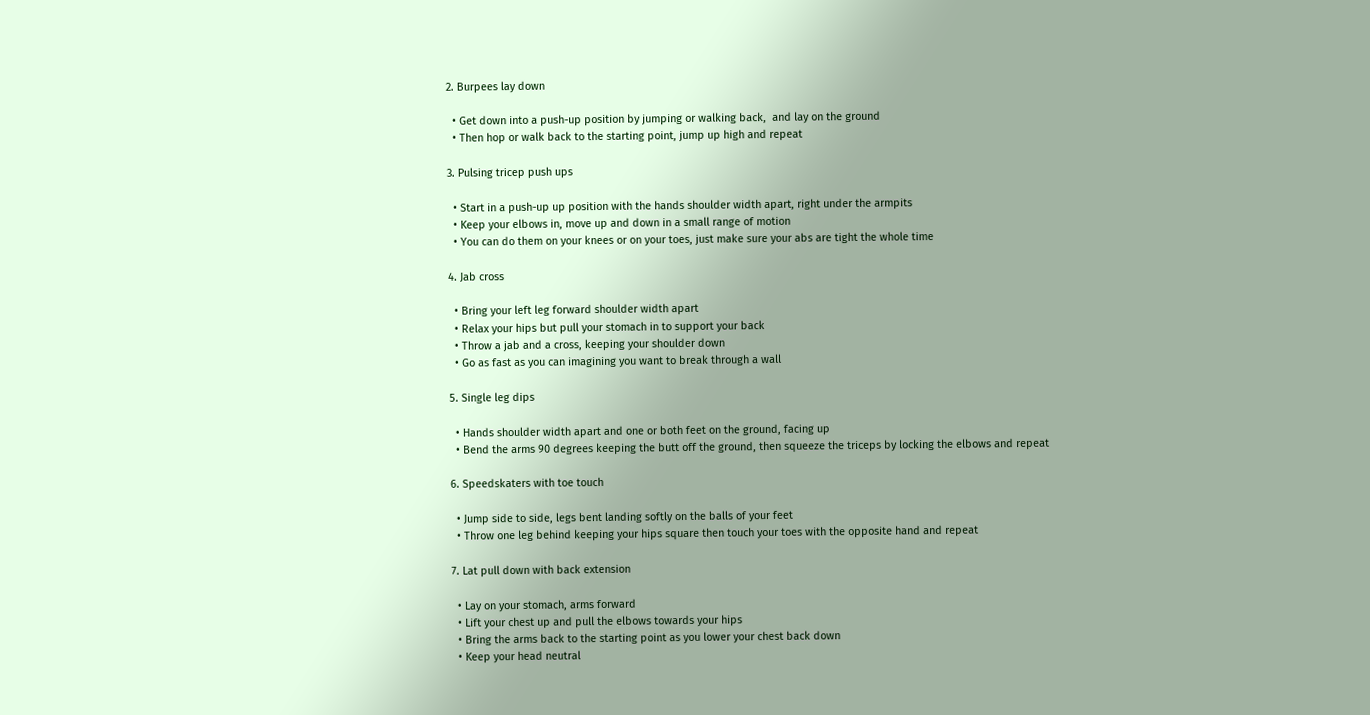2. Burpees lay down

  • Get down into a push-up position by jumping or walking back,  and lay on the ground
  • Then hop or walk back to the starting point, jump up high and repeat

3. Pulsing tricep push ups

  • Start in a push-up up position with the hands shoulder width apart, right under the armpits
  • Keep your elbows in, move up and down in a small range of motion
  • You can do them on your knees or on your toes, just make sure your abs are tight the whole time

4. Jab cross

  • Bring your left leg forward shoulder width apart
  • Relax your hips but pull your stomach in to support your back
  • Throw a jab and a cross, keeping your shoulder down
  • Go as fast as you can imagining you want to break through a wall

5. Single leg dips

  • Hands shoulder width apart and one or both feet on the ground, facing up
  • Bend the arms 90 degrees keeping the butt off the ground, then squeeze the triceps by locking the elbows and repeat

6. Speedskaters with toe touch

  • Jump side to side, legs bent landing softly on the balls of your feet
  • Throw one leg behind keeping your hips square then touch your toes with the opposite hand and repeat

7. Lat pull down with back extension

  • Lay on your stomach, arms forward
  • Lift your chest up and pull the elbows towards your hips
  • Bring the arms back to the starting point as you lower your chest back down
  • Keep your head neutral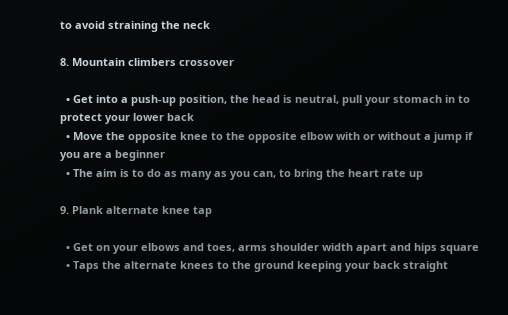to avoid straining the neck

8. Mountain climbers crossover

  • Get into a push-up position, the head is neutral, pull your stomach in to protect your lower back
  • Move the opposite knee to the opposite elbow with or without a jump if you are a beginner
  • The aim is to do as many as you can, to bring the heart rate up

9. Plank alternate knee tap

  • Get on your elbows and toes, arms shoulder width apart and hips square
  • Taps the alternate knees to the ground keeping your back straight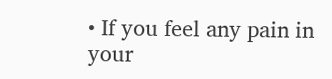• If you feel any pain in your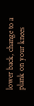lower back, change to a plank on your knees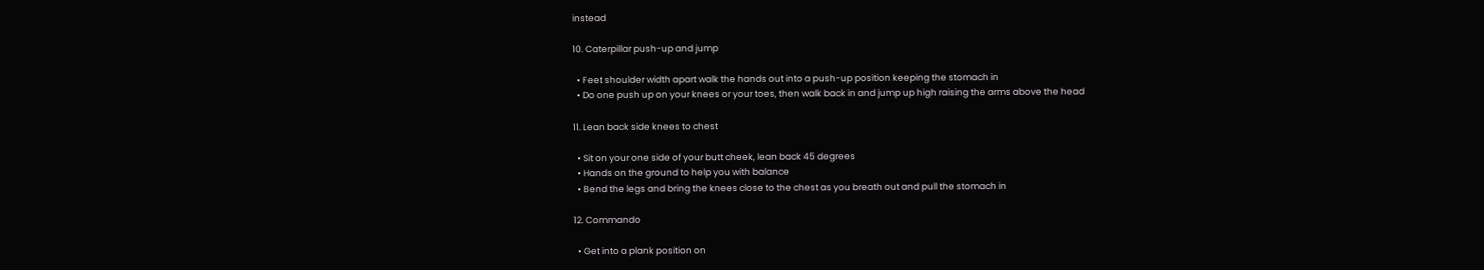instead

10. Caterpillar push-up and jump

  • Feet shoulder width apart walk the hands out into a push-up position keeping the stomach in
  • Do one push up on your knees or your toes, then walk back in and jump up high raising the arms above the head

11. Lean back side knees to chest

  • Sit on your one side of your butt cheek, lean back 45 degrees
  • Hands on the ground to help you with balance
  • Bend the legs and bring the knees close to the chest as you breath out and pull the stomach in

12. Commando

  • Get into a plank position on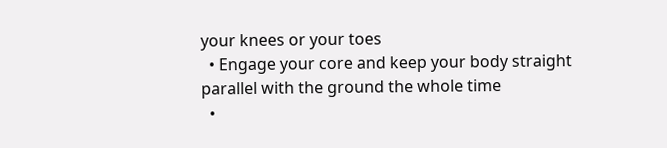your knees or your toes
  • Engage your core and keep your body straight parallel with the ground the whole time
  •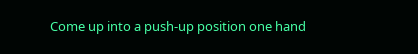Come up into a push-up position one hand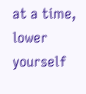at a time, lower yourself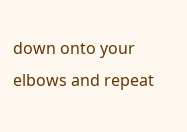down onto your elbows and repeat